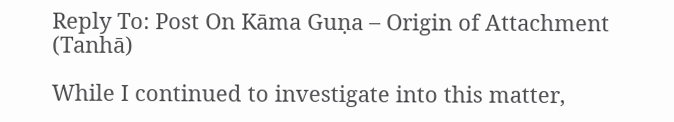Reply To: Post On Kāma Guṇa – Origin of Attachment (Tanhā)

While I continued to investigate into this matter,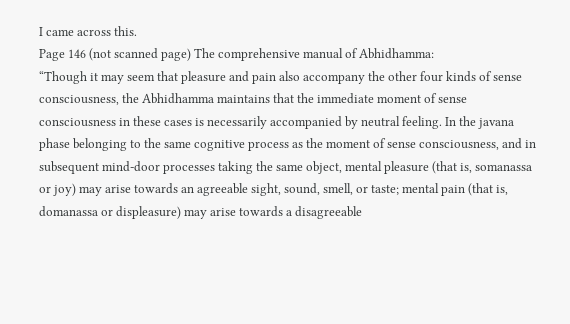I came across this.
Page 146 (not scanned page) The comprehensive manual of Abhidhamma:
“Though it may seem that pleasure and pain also accompany the other four kinds of sense consciousness, the Abhidhamma maintains that the immediate moment of sense consciousness in these cases is necessarily accompanied by neutral feeling. In the javana phase belonging to the same cognitive process as the moment of sense consciousness, and in subsequent mind-door processes taking the same object, mental pleasure (that is, somanassa or joy) may arise towards an agreeable sight, sound, smell, or taste; mental pain (that is, domanassa or displeasure) may arise towards a disagreeable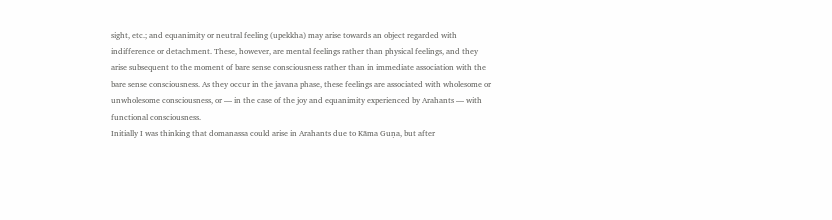sight, etc.; and equanimity or neutral feeling (upekkha) may arise towards an object regarded with indifference or detachment. These, however, are mental feelings rather than physical feelings, and they arise subsequent to the moment of bare sense consciousness rather than in immediate association with the bare sense consciousness. As they occur in the javana phase, these feelings are associated with wholesome or unwholesome consciousness, or — in the case of the joy and equanimity experienced by Arahants — with functional consciousness.
Initially I was thinking that domanassa could arise in Arahants due to Kāma Guṇa, but after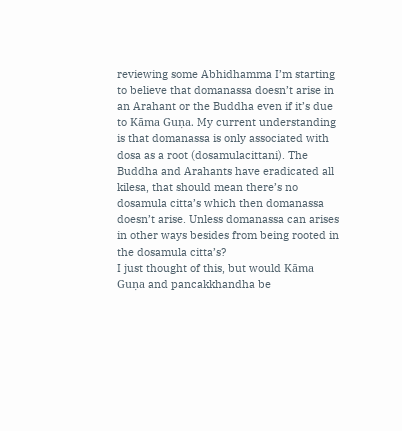reviewing some Abhidhamma I’m starting to believe that domanassa doesn’t arise in an Arahant or the Buddha even if it’s due to Kāma Guṇa. My current understanding is that domanassa is only associated with dosa as a root (dosamulacittani). The Buddha and Arahants have eradicated all kilesa, that should mean there’s no dosamula citta’s which then domanassa doesn’t arise. Unless domanassa can arises in other ways besides from being rooted in the dosamula citta’s?
I just thought of this, but would Kāma Guṇa and pancakkhandha be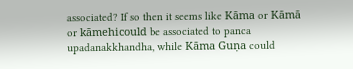associated? If so then it seems like Kāma or Kāmā or kāmehicould be associated to panca upadanakkhandha, while Kāma Guṇa could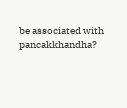be associated with pancakkhandha?